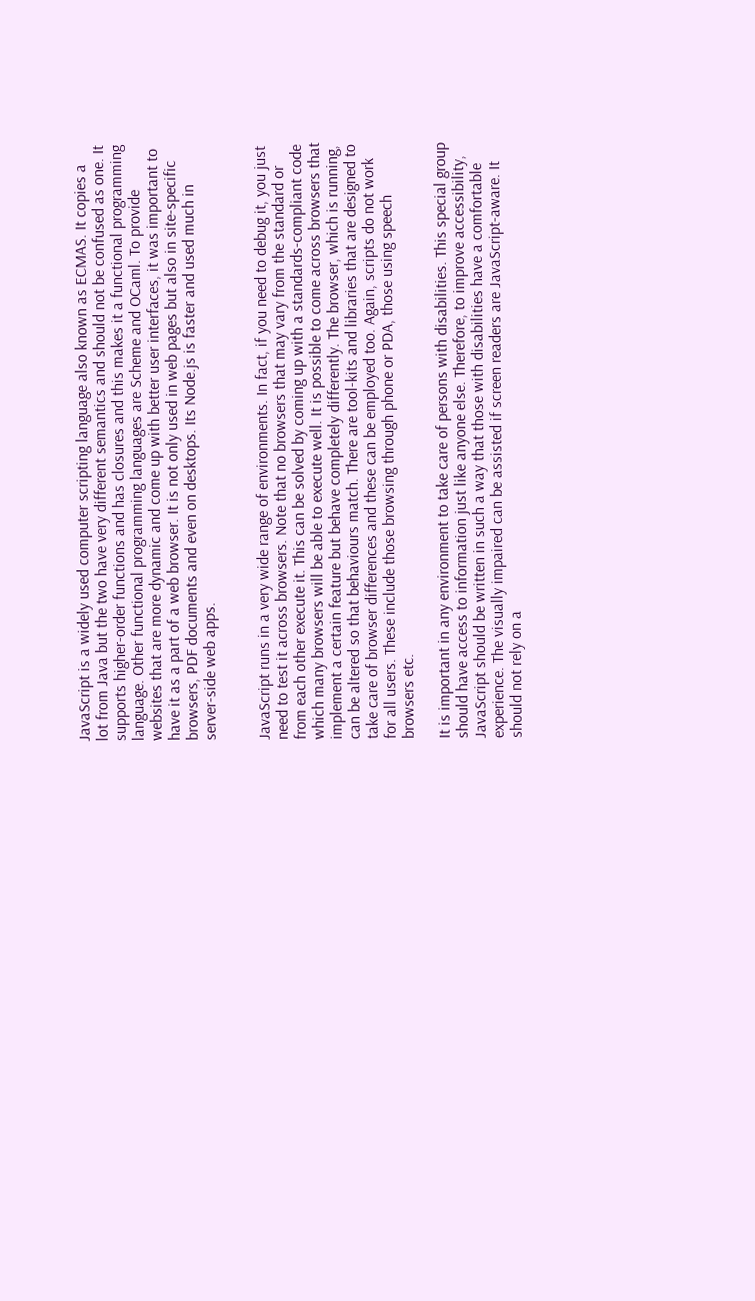JavaScript is a widely used computer scripting language also known as ECMAS. It copies a lot from Java but the two have very different semantics and should not be confused as one. It supports higher-order functions and has closures and this makes it a functional programming language. Other functional programming languages are Scheme and OCaml. To provide websites that are more dynamic and come up with better user interfaces, it was important to have it as a part of a web browser. It is not only used in web pages but also in site-specific browsers, PDF documents and even on desktops. Its Node.js is faster and used much in server-side web apps.


JavaScript runs in a very wide range of environments. In fact, if you need to debug it, you just need to test it across browsers. Note that no browsers that may vary from the standard or from each other execute it. This can be solved by coming up with a standards-compliant code which many browsers will be able to execute well. It is possible to come across browsers that implement a certain feature but behave completely differently. The browser, which is running, can be altered so that behaviours match. There are tool-kits and libraries that are designed to take care of browser differences and these can be employed too. Again, scripts do not work for all users. These include those browsing through phone or PDA, those using speech browsers etc.

It is important in any environment to take care of persons with disabilities. This special group should have access to information just like anyone else. Therefore, to improve accessibility, JavaScript should be written in such a way that those with disabilities have a comfortable experience. The visually impaired can be assisted if screen readers are JavaScript-aware. It should not rely on a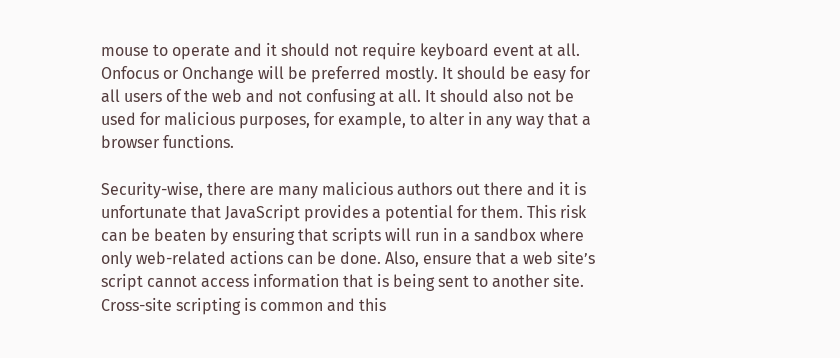mouse to operate and it should not require keyboard event at all. Onfocus or Onchange will be preferred mostly. It should be easy for all users of the web and not confusing at all. It should also not be used for malicious purposes, for example, to alter in any way that a browser functions.

Security-wise, there are many malicious authors out there and it is unfortunate that JavaScript provides a potential for them. This risk can be beaten by ensuring that scripts will run in a sandbox where only web-related actions can be done. Also, ensure that a web site’s script cannot access information that is being sent to another site. Cross-site scripting is common and this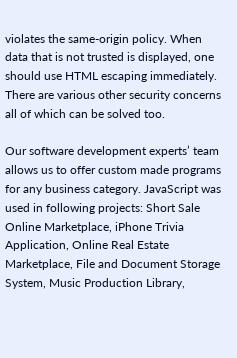violates the same-origin policy. When data that is not trusted is displayed, one should use HTML escaping immediately. There are various other security concerns all of which can be solved too.

Our software development experts’ team allows us to offer custom made programs for any business category. JavaScript was used in following projects: Short Sale Online Marketplace, iPhone Trivia Application, Online Real Estate Marketplace, File and Document Storage System, Music Production Library,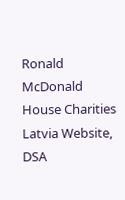Ronald McDonald House Charities Latvia Website, DSA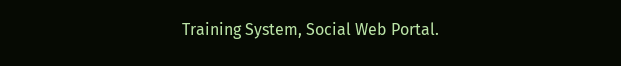Training System, Social Web Portal.